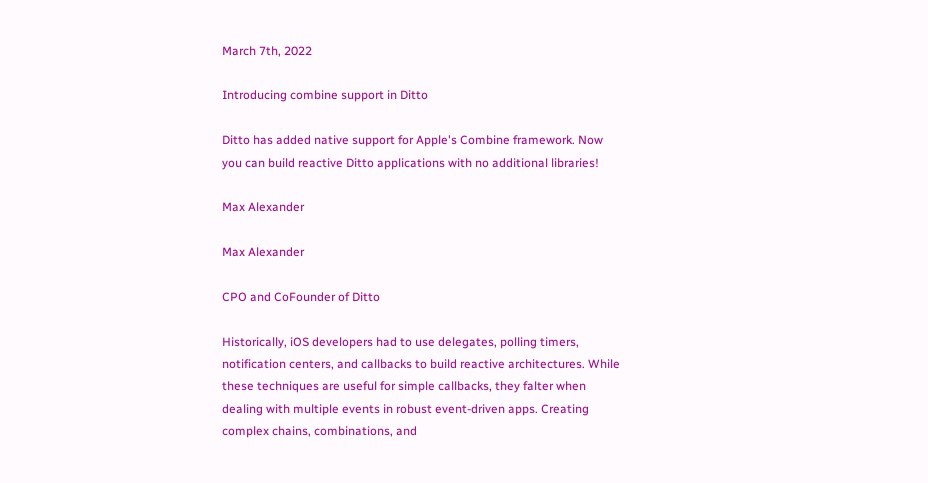March 7th, 2022

Introducing combine support in Ditto

Ditto has added native support for Apple's Combine framework. Now you can build reactive Ditto applications with no additional libraries!

Max Alexander

Max Alexander

CPO and CoFounder of Ditto

Historically, iOS developers had to use delegates, polling timers, notification centers, and callbacks to build reactive architectures. While these techniques are useful for simple callbacks, they falter when dealing with multiple events in robust event-driven apps. Creating complex chains, combinations, and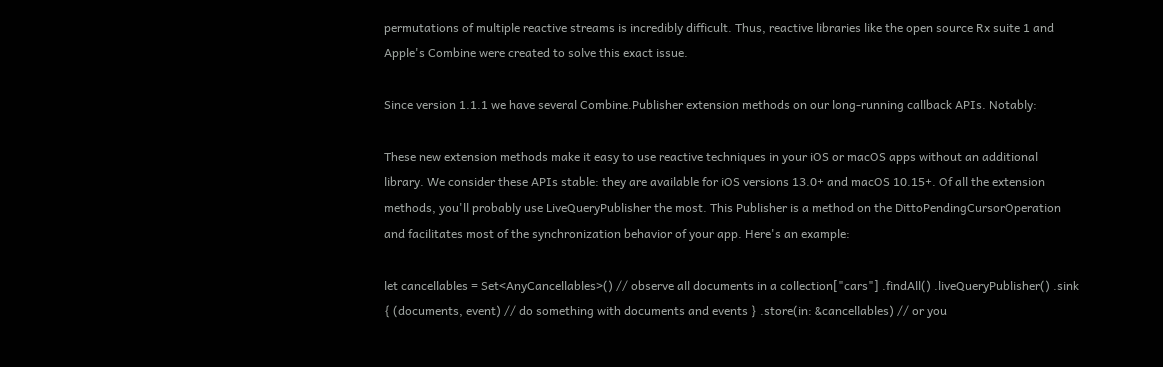permutations of multiple reactive streams is incredibly difficult. Thus, reactive libraries like the open source Rx suite 1 and Apple's Combine were created to solve this exact issue.

Since version 1.1.1 we have several Combine.Publisher extension methods on our long-running callback APIs. Notably:

These new extension methods make it easy to use reactive techniques in your iOS or macOS apps without an additional library. We consider these APIs stable: they are available for iOS versions 13.0+ and macOS 10.15+. Of all the extension methods, you'll probably use LiveQueryPublisher the most. This Publisher is a method on the DittoPendingCursorOperation and facilitates most of the synchronization behavior of your app. Here's an example:

let cancellables = Set<AnyCancellables>() // observe all documents in a collection["cars"] .findAll() .liveQueryPublisher() .sink { (documents, event) // do something with documents and events } .store(in: &cancellables) // or you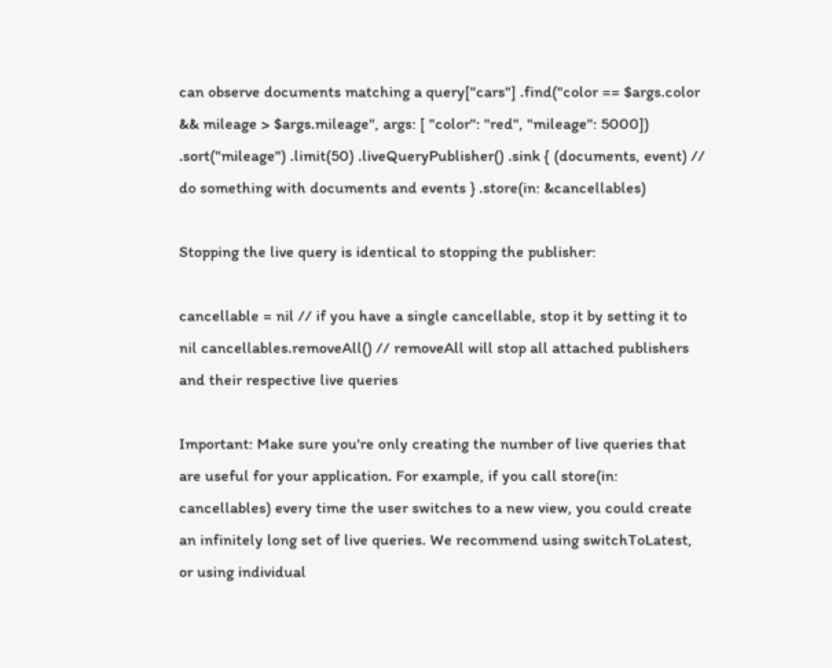can observe documents matching a query["cars"] .find("color == $args.color && mileage > $args.mileage", args: [ "color": "red", "mileage": 5000]) .sort("mileage") .limit(50) .liveQueryPublisher() .sink { (documents, event) // do something with documents and events } .store(in: &cancellables)

Stopping the live query is identical to stopping the publisher:

cancellable = nil // if you have a single cancellable, stop it by setting it to nil cancellables.removeAll() // removeAll will stop all attached publishers and their respective live queries

Important: Make sure you're only creating the number of live queries that are useful for your application. For example, if you call store(in: cancellables) every time the user switches to a new view, you could create an infinitely long set of live queries. We recommend using switchToLatest, or using individual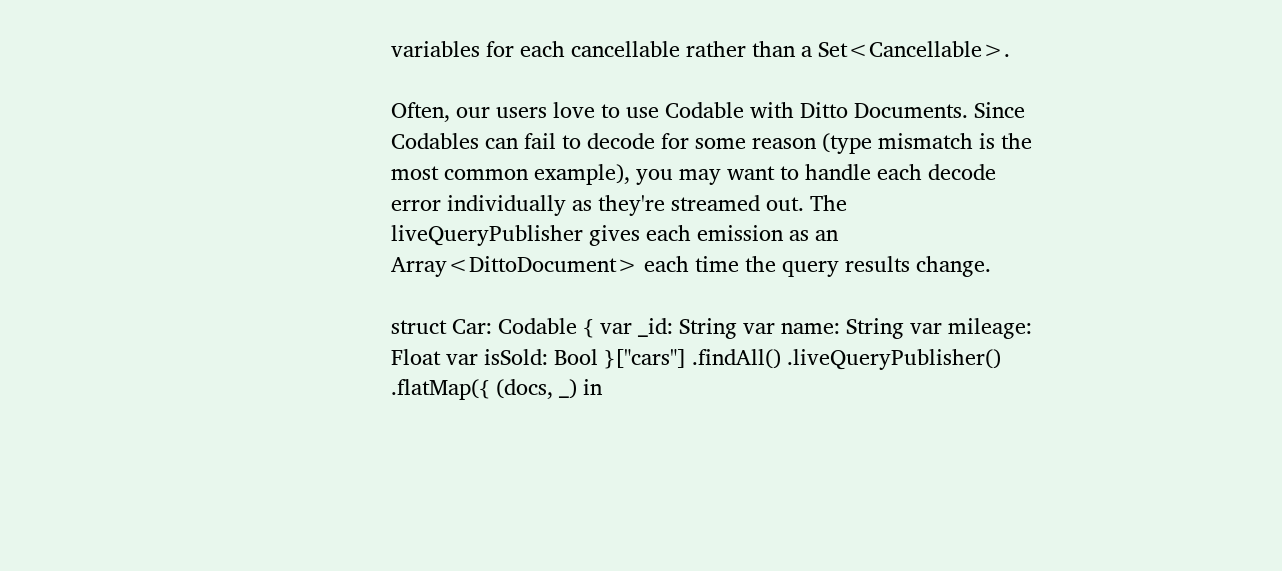variables for each cancellable rather than a Set<Cancellable>.

Often, our users love to use Codable with Ditto Documents. Since Codables can fail to decode for some reason (type mismatch is the most common example), you may want to handle each decode error individually as they're streamed out. The liveQueryPublisher gives each emission as an Array<DittoDocument> each time the query results change.

struct Car: Codable { var _id: String var name: String var mileage: Float var isSold: Bool }["cars"] .findAll() .liveQueryPublisher() .flatMap({ (docs, _) in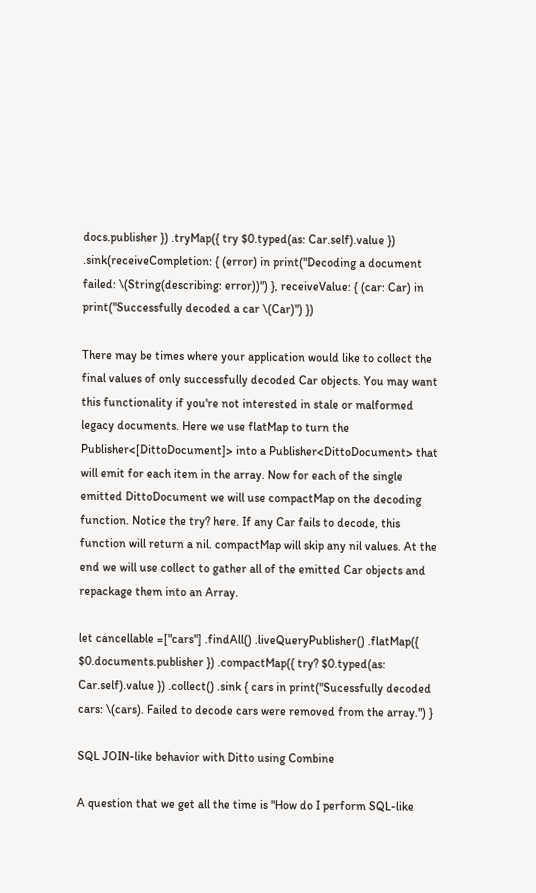docs.publisher }) .tryMap({ try $0.typed(as: Car.self).value }) .sink(receiveCompletion: { (error) in print("Decoding a document failed: \(String(describing: error))") }, receiveValue: { (car: Car) in print("Successfully decoded a car \(Car)") })

There may be times where your application would like to collect the final values of only successfully decoded Car objects. You may want this functionality if you're not interested in stale or malformed legacy documents. Here we use flatMap to turn the Publisher<[DittoDocument]> into a Publisher<DittoDocument> that will emit for each item in the array. Now for each of the single emitted DittoDocument we will use compactMap on the decoding function. Notice the try? here. If any Car fails to decode, this function will return a nil. compactMap will skip any nil values. At the end we will use collect to gather all of the emitted Car objects and repackage them into an Array.

let cancellable =["cars"] .findAll() .liveQueryPublisher() .flatMap({ $0.documents.publisher }) .compactMap({ try? $0.typed(as: Car.self).value }) .collect() .sink { cars in print("Sucessfully decoded cars: \(cars). Failed to decode cars were removed from the array.") }

SQL JOIN-like behavior with Ditto using Combine

A question that we get all the time is "How do I perform SQL-like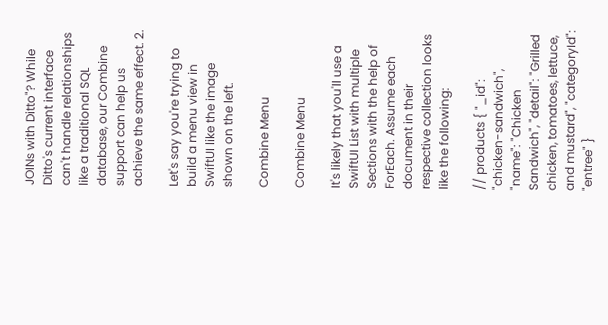JOINs with Ditto"? While Ditto's current interface can't handle relationships like a traditional SQL database, our Combine support can help us achieve the same effect. 2.

Let's say you're trying to build a menu view in SwiftUI like the image shown on the left.

Combine Menu

Combine Menu

It's likely that you'll use a SwiftUI List with multiple Sections with the help of ForEach. Assume each document in their respective collection looks like the following:

// products { "_id": "chicken-sandwich", "name": "Chicken Sandwich", "detail": "Grilled chicken, tomatoes, lettuce, and mustard", "categoryId": "entree" }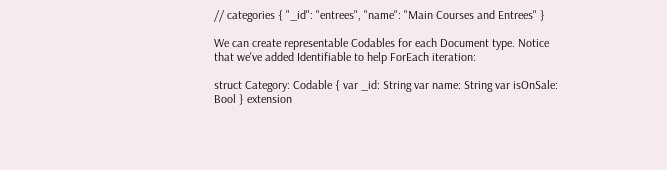// categories { "_id": "entrees", "name": "Main Courses and Entrees" }

We can create representable Codables for each Document type. Notice that we've added Identifiable to help ForEach iteration:

struct Category: Codable { var _id: String var name: String var isOnSale: Bool } extension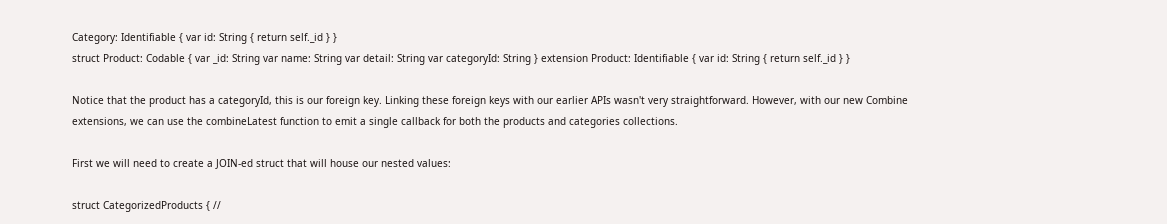Category: Identifiable { var id: String { return self._id } }
struct Product: Codable { var _id: String var name: String var detail: String var categoryId: String } extension Product: Identifiable { var id: String { return self._id } }

Notice that the product has a categoryId, this is our foreign key. Linking these foreign keys with our earlier APIs wasn't very straightforward. However, with our new Combine extensions, we can use the combineLatest function to emit a single callback for both the products and categories collections.

First we will need to create a JOIN-ed struct that will house our nested values:

struct CategorizedProducts { //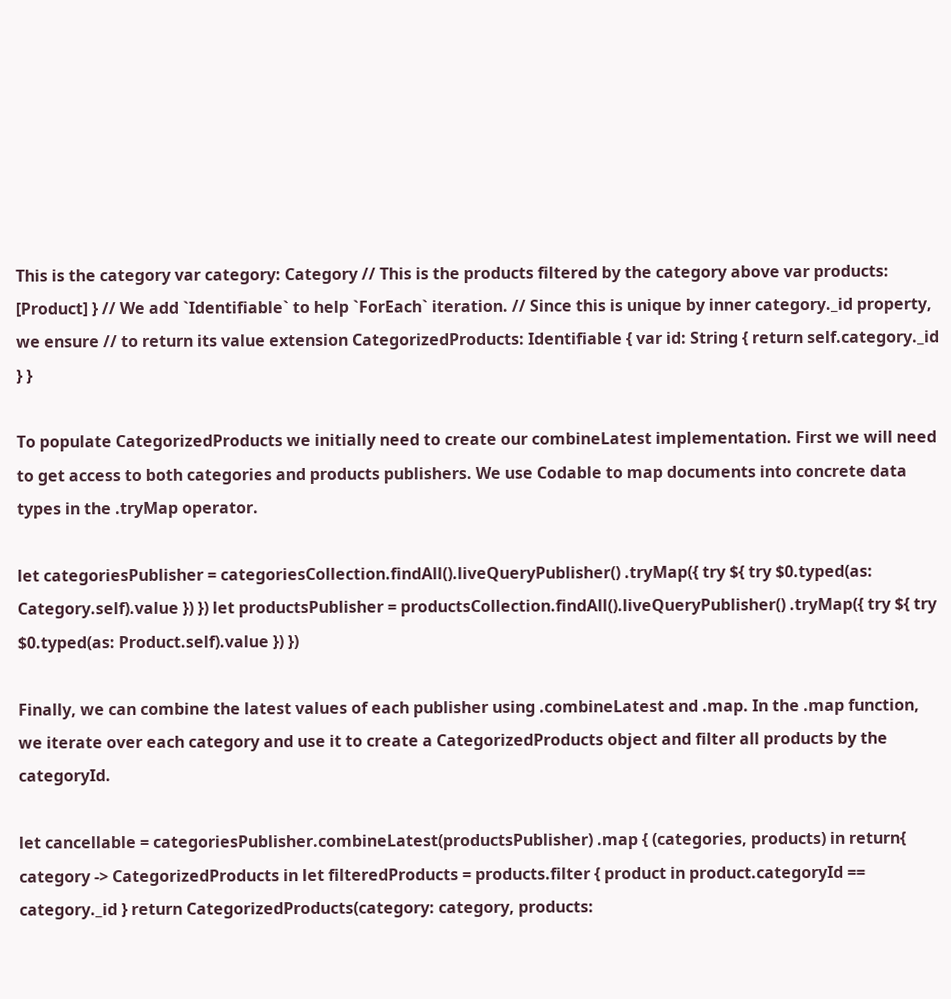This is the category var category: Category // This is the products filtered by the category above var products: [Product] } // We add `Identifiable` to help `ForEach` iteration. // Since this is unique by inner category._id property, we ensure // to return its value extension CategorizedProducts: Identifiable { var id: String { return self.category._id } }

To populate CategorizedProducts we initially need to create our combineLatest implementation. First we will need to get access to both categories and products publishers. We use Codable to map documents into concrete data types in the .tryMap operator.

let categoriesPublisher = categoriesCollection.findAll().liveQueryPublisher() .tryMap({ try ${ try $0.typed(as: Category.self).value }) }) let productsPublisher = productsCollection.findAll().liveQueryPublisher() .tryMap({ try ${ try $0.typed(as: Product.self).value }) })

Finally, we can combine the latest values of each publisher using .combineLatest and .map. In the .map function, we iterate over each category and use it to create a CategorizedProducts object and filter all products by the categoryId.

let cancellable = categoriesPublisher.combineLatest(productsPublisher) .map { (categories, products) in return{ category -> CategorizedProducts in let filteredProducts = products.filter { product in product.categoryId == category._id } return CategorizedProducts(category: category, products: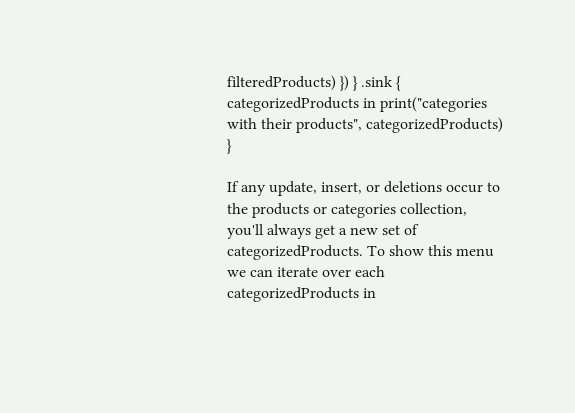filteredProducts) }) } .sink { categorizedProducts in print("categories with their products", categorizedProducts) }

If any update, insert, or deletions occur to the products or categories collection, you'll always get a new set of categorizedProducts. To show this menu we can iterate over each categorizedProducts in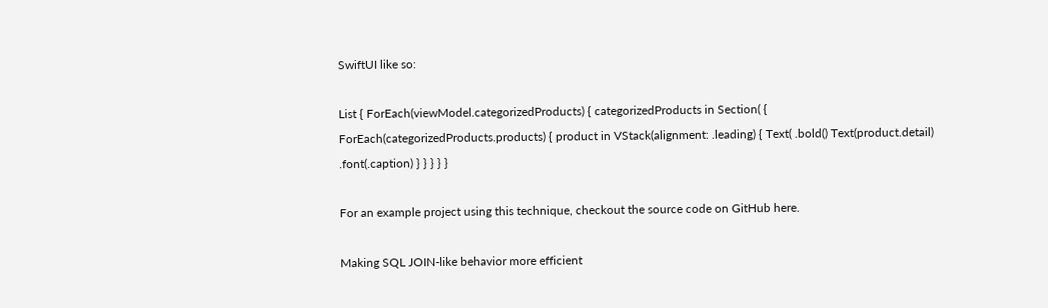SwiftUI like so:

List { ForEach(viewModel.categorizedProducts) { categorizedProducts in Section( { ForEach(categorizedProducts.products) { product in VStack(alignment: .leading) { Text( .bold() Text(product.detail) .font(.caption) } } } } }

For an example project using this technique, checkout the source code on GitHub here.

Making SQL JOIN-like behavior more efficient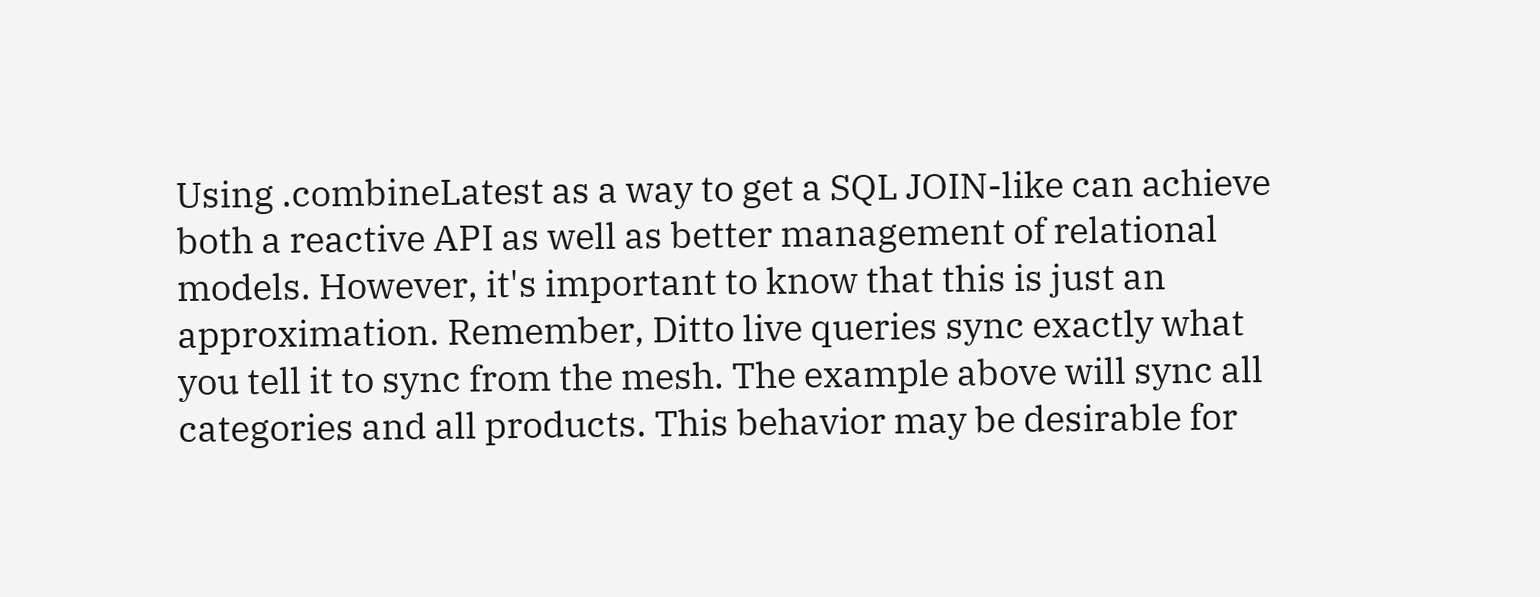Using .combineLatest as a way to get a SQL JOIN-like can achieve both a reactive API as well as better management of relational models. However, it's important to know that this is just an approximation. Remember, Ditto live queries sync exactly what you tell it to sync from the mesh. The example above will sync all categories and all products. This behavior may be desirable for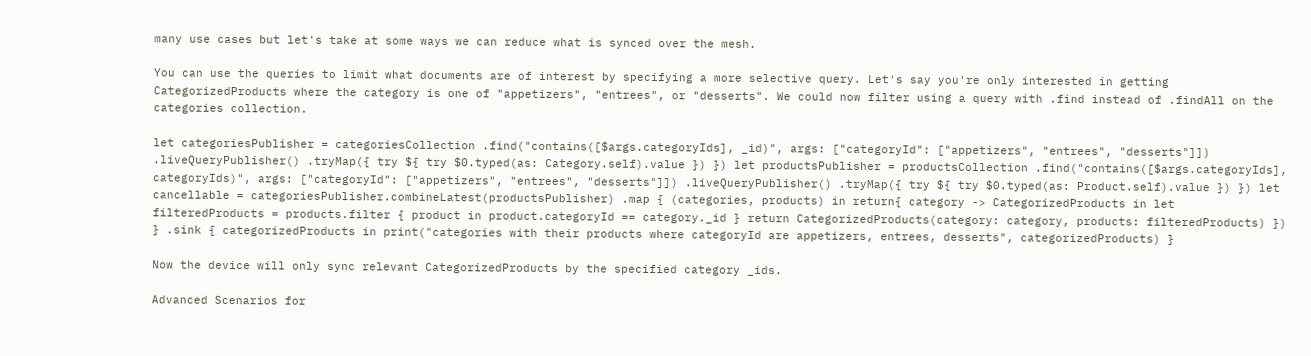many use cases but let's take at some ways we can reduce what is synced over the mesh.

You can use the queries to limit what documents are of interest by specifying a more selective query. Let's say you're only interested in getting CategorizedProducts where the category is one of "appetizers", "entrees", or "desserts". We could now filter using a query with .find instead of .findAll on the categories collection.

let categoriesPublisher = categoriesCollection .find("contains([$args.categoryIds], _id)", args: ["categoryId": ["appetizers", "entrees", "desserts"]]) .liveQueryPublisher() .tryMap({ try ${ try $0.typed(as: Category.self).value }) }) let productsPublisher = productsCollection .find("contains([$args.categoryIds], categoryIds)", args: ["categoryId": ["appetizers", "entrees", "desserts"]]) .liveQueryPublisher() .tryMap({ try ${ try $0.typed(as: Product.self).value }) }) let cancellable = categoriesPublisher.combineLatest(productsPublisher) .map { (categories, products) in return{ category -> CategorizedProducts in let filteredProducts = products.filter { product in product.categoryId == category._id } return CategorizedProducts(category: category, products: filteredProducts) }) } .sink { categorizedProducts in print("categories with their products where categoryId are appetizers, entrees, desserts", categorizedProducts) }

Now the device will only sync relevant CategorizedProducts by the specified category _ids.

Advanced Scenarios for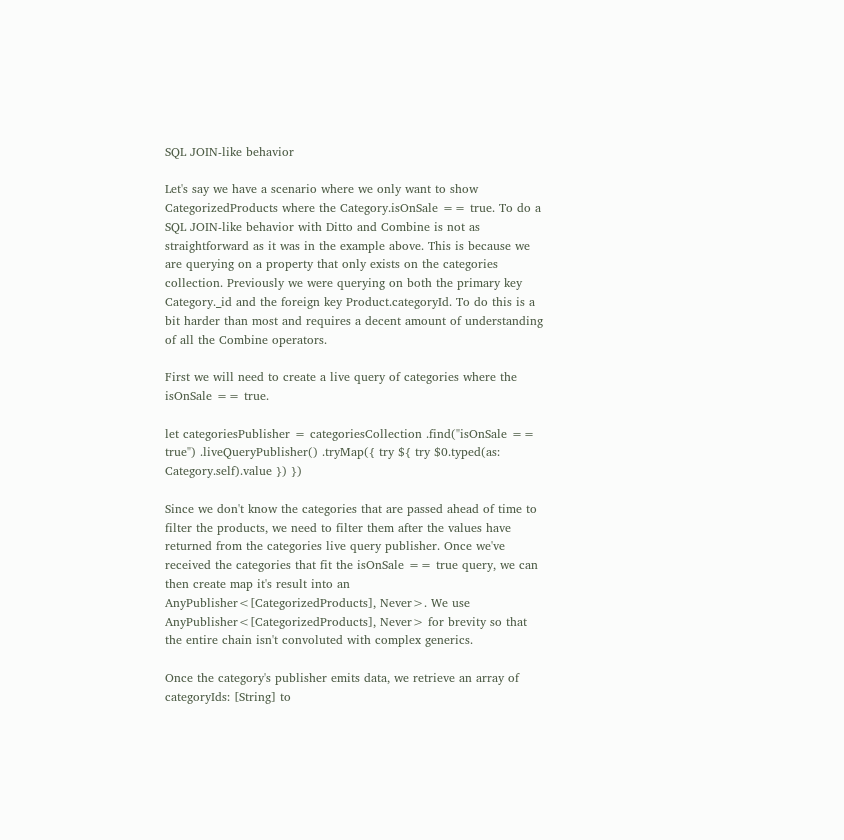SQL JOIN-like behavior

Let's say we have a scenario where we only want to show CategorizedProducts where the Category.isOnSale == true. To do a SQL JOIN-like behavior with Ditto and Combine is not as straightforward as it was in the example above. This is because we are querying on a property that only exists on the categories collection. Previously we were querying on both the primary key Category._id and the foreign key Product.categoryId. To do this is a bit harder than most and requires a decent amount of understanding of all the Combine operators.

First we will need to create a live query of categories where the isOnSale == true.

let categoriesPublisher = categoriesCollection .find("isOnSale == true") .liveQueryPublisher() .tryMap({ try ${ try $0.typed(as: Category.self).value }) })

Since we don't know the categories that are passed ahead of time to filter the products, we need to filter them after the values have returned from the categories live query publisher. Once we've received the categories that fit the isOnSale == true query, we can then create map it's result into an AnyPublisher<[CategorizedProducts], Never>. We use AnyPublisher<[CategorizedProducts], Never> for brevity so that the entire chain isn't convoluted with complex generics.

Once the category's publisher emits data, we retrieve an array of categoryIds: [String] to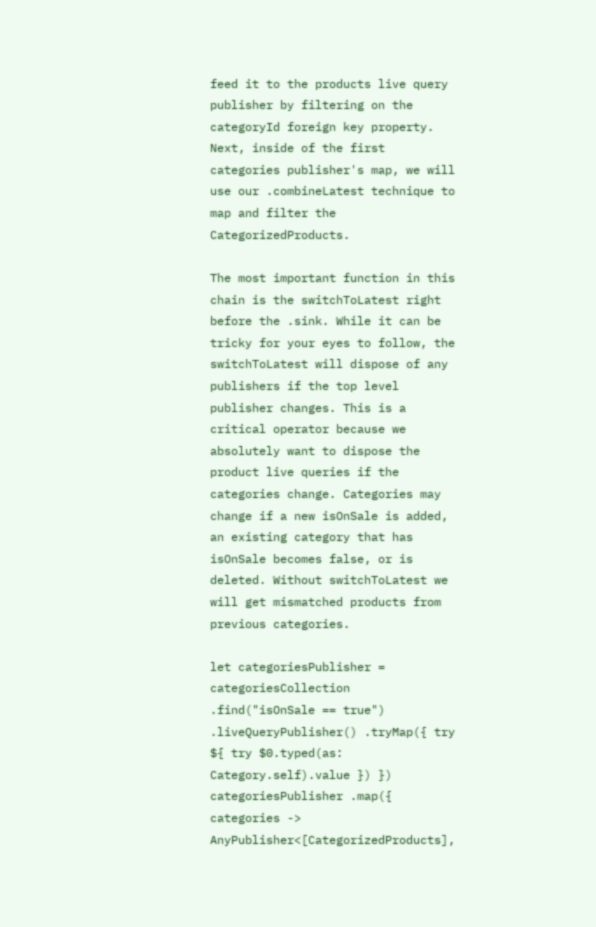feed it to the products live query publisher by filtering on the categoryId foreign key property. Next, inside of the first categories publisher's map, we will use our .combineLatest technique to map and filter the CategorizedProducts.

The most important function in this chain is the switchToLatest right before the .sink. While it can be tricky for your eyes to follow, the switchToLatest will dispose of any publishers if the top level publisher changes. This is a critical operator because we absolutely want to dispose the product live queries if the categories change. Categories may change if a new isOnSale is added, an existing category that has isOnSale becomes false, or is deleted. Without switchToLatest we will get mismatched products from previous categories.

let categoriesPublisher = categoriesCollection .find("isOnSale == true") .liveQueryPublisher() .tryMap({ try ${ try $0.typed(as: Category.self).value }) }) categoriesPublisher .map({ categories -> AnyPublisher<[CategorizedProducts],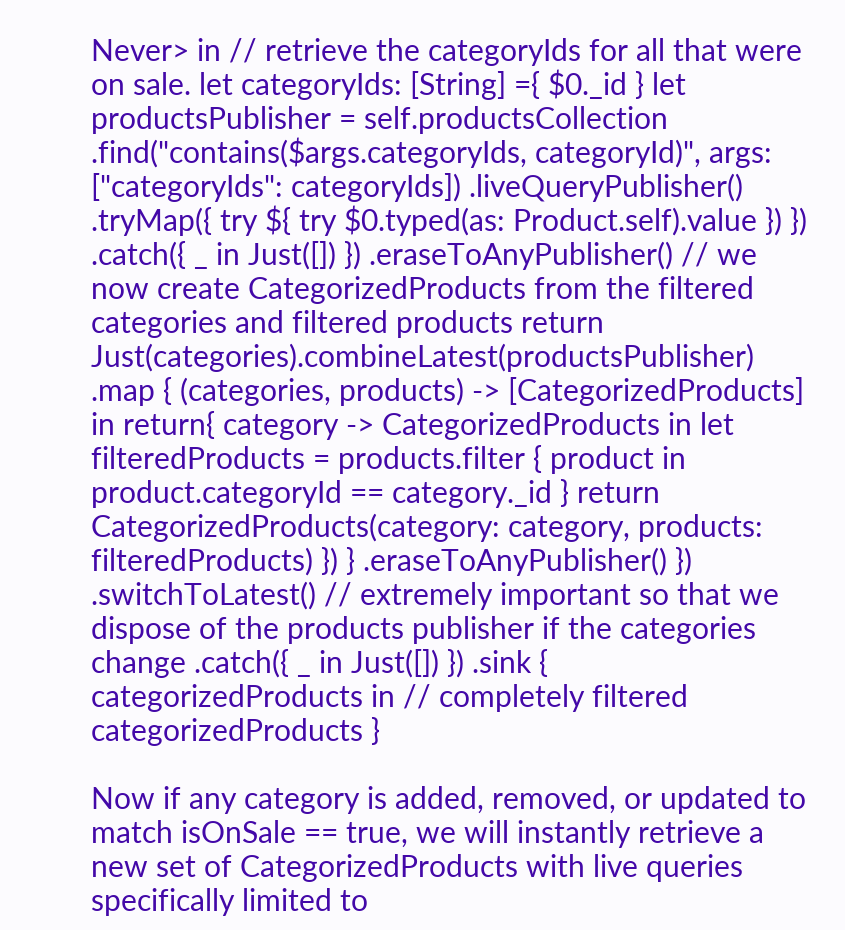Never> in // retrieve the categoryIds for all that were on sale. let categoryIds: [String] ={ $0._id } let productsPublisher = self.productsCollection .find("contains($args.categoryIds, categoryId)", args: ["categoryIds": categoryIds]) .liveQueryPublisher() .tryMap({ try ${ try $0.typed(as: Product.self).value }) }) .catch({ _ in Just([]) }) .eraseToAnyPublisher() // we now create CategorizedProducts from the filtered categories and filtered products return Just(categories).combineLatest(productsPublisher) .map { (categories, products) -> [CategorizedProducts] in return{ category -> CategorizedProducts in let filteredProducts = products.filter { product in product.categoryId == category._id } return CategorizedProducts(category: category, products: filteredProducts) }) } .eraseToAnyPublisher() }) .switchToLatest() // extremely important so that we dispose of the products publisher if the categories change .catch({ _ in Just([]) }) .sink { categorizedProducts in // completely filtered categorizedProducts }

Now if any category is added, removed, or updated to match isOnSale == true, we will instantly retrieve a new set of CategorizedProducts with live queries specifically limited to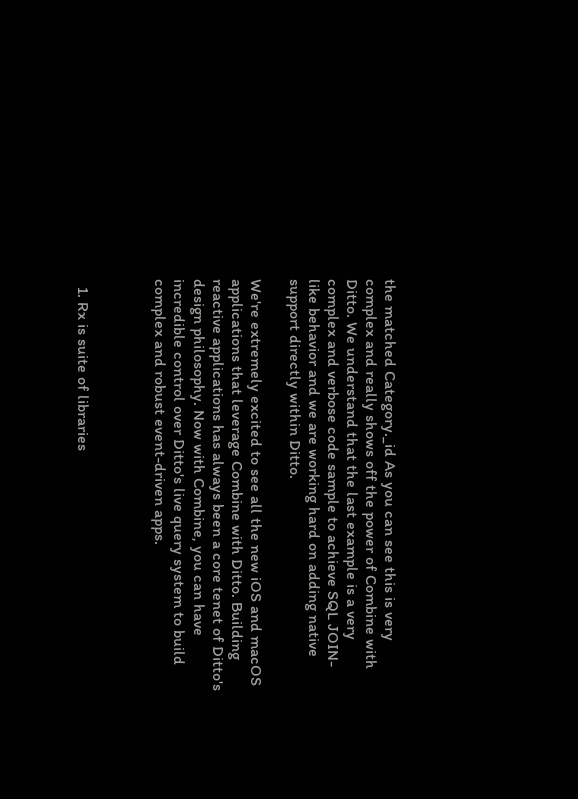the matched Category._id As you can see this is very complex and really shows off the power of Combine with Ditto. We understand that the last example is a very complex and verbose code sample to achieve SQL JOIN-like behavior and we are working hard on adding native support directly within Ditto.

We're extremely excited to see all the new iOS and macOS applications that leverage Combine with Ditto. Building reactive applications has always been a core tenet of Ditto's design philosophy. Now with Combine, you can have incredible control over Ditto's live query system to build complex and robust event-driven apps.



  1. Rx is suite of libraries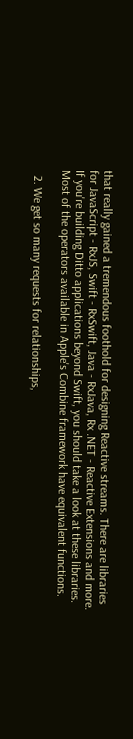that really gained a tremendous foothold for designing Reactive streams. There are libraries for JavaScript - RxJS, Swift - RxSwift, Java - RxJava, Rx .NET - Reactive Extensions and more. If you're building Ditto applications beyond Swift, you should take a look at these libraries. Most of the operators available in Apple's Combine framework have equivalent functions.

  2. We get so many requests for relationships,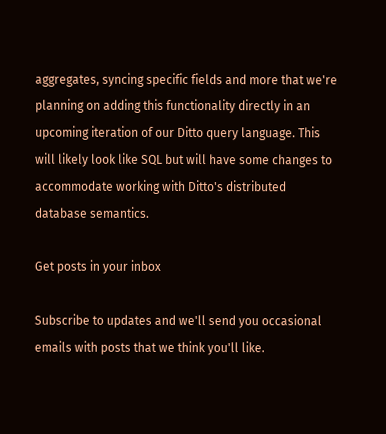aggregates, syncing specific fields and more that we're planning on adding this functionality directly in an upcoming iteration of our Ditto query language. This will likely look like SQL but will have some changes to accommodate working with Ditto's distributed database semantics.

Get posts in your inbox

Subscribe to updates and we'll send you occasional emails with posts that we think you'll like.